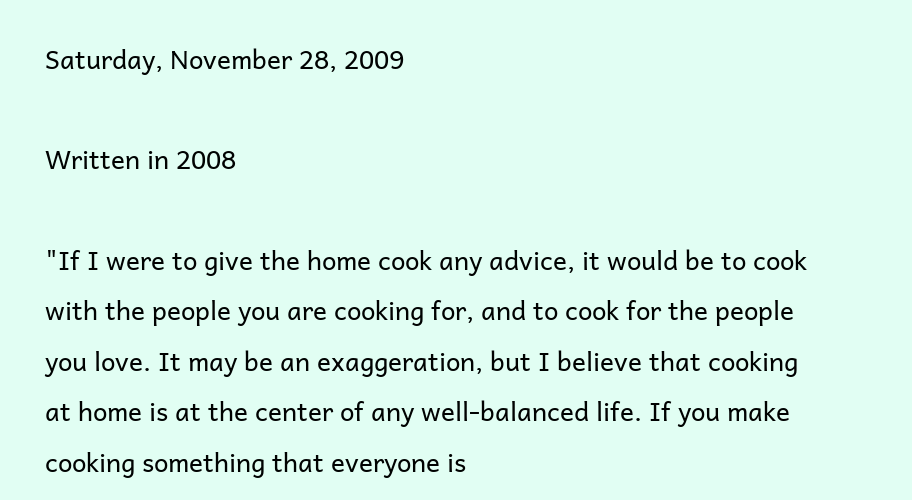Saturday, November 28, 2009

Written in 2008

"If I were to give the home cook any advice, it would be to cook with the people you are cooking for, and to cook for the people you love. It may be an exaggeration, but I believe that cooking at home is at the center of any well-balanced life. If you make cooking something that everyone is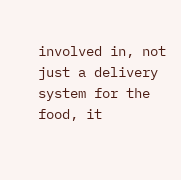involved in, not just a delivery system for the food, it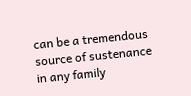can be a tremendous source of sustenance in any family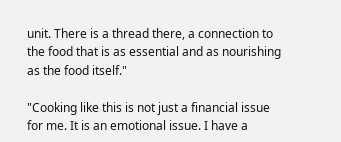unit. There is a thread there, a connection to the food that is as essential and as nourishing as the food itself."

"Cooking like this is not just a financial issue for me. It is an emotional issue. I have a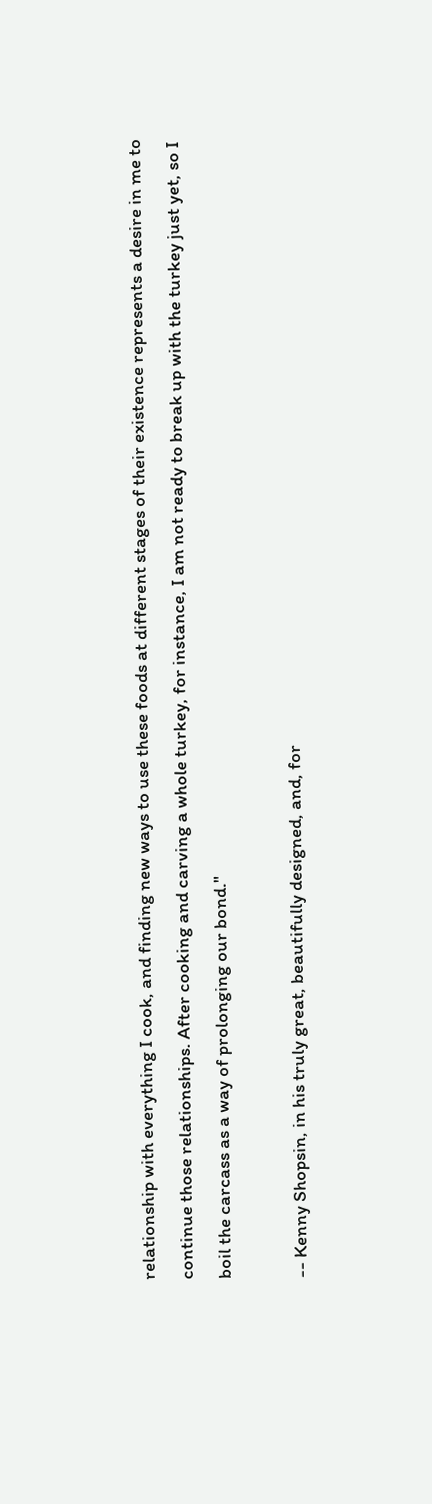relationship with everything I cook, and finding new ways to use these foods at different stages of their existence represents a desire in me to continue those relationships. After cooking and carving a whole turkey, for instance, I am not ready to break up with the turkey just yet, so I boil the carcass as a way of prolonging our bond."

-- Kenny Shopsin, in his truly great, beautifully designed, and, for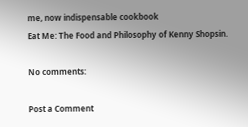me, now indispensable cookbook
Eat Me: The Food and Philosophy of Kenny Shopsin.

No comments:

Post a Comment